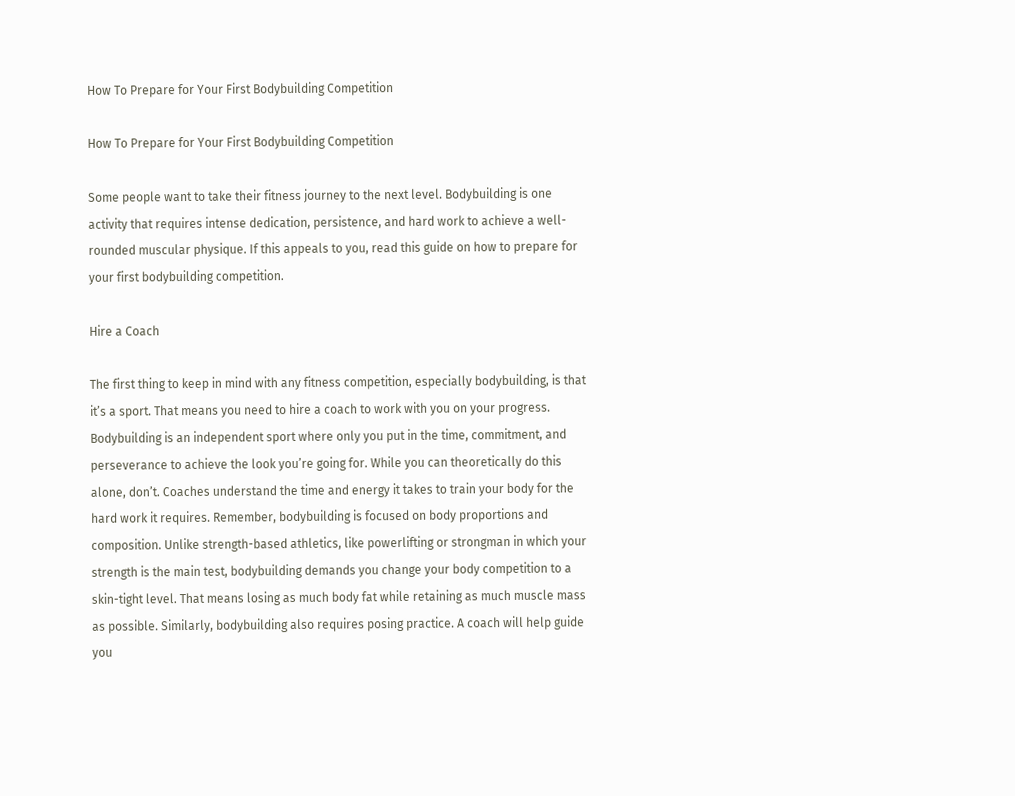How To Prepare for Your First Bodybuilding Competition

How To Prepare for Your First Bodybuilding Competition

Some people want to take their fitness journey to the next level. Bodybuilding is one activity that requires intense dedication, persistence, and hard work to achieve a well-rounded muscular physique. If this appeals to you, read this guide on how to prepare for your first bodybuilding competition.

Hire a Coach

The first thing to keep in mind with any fitness competition, especially bodybuilding, is that it’s a sport. That means you need to hire a coach to work with you on your progress. Bodybuilding is an independent sport where only you put in the time, commitment, and perseverance to achieve the look you’re going for. While you can theoretically do this alone, don’t. Coaches understand the time and energy it takes to train your body for the hard work it requires. Remember, bodybuilding is focused on body proportions and composition. Unlike strength-based athletics, like powerlifting or strongman in which your strength is the main test, bodybuilding demands you change your body competition to a skin-tight level. That means losing as much body fat while retaining as much muscle mass as possible. Similarly, bodybuilding also requires posing practice. A coach will help guide you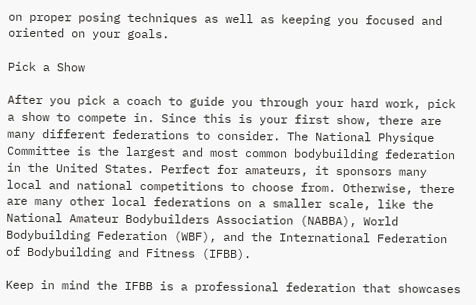on proper posing techniques as well as keeping you focused and oriented on your goals.

Pick a Show

After you pick a coach to guide you through your hard work, pick a show to compete in. Since this is your first show, there are many different federations to consider. The National Physique Committee is the largest and most common bodybuilding federation in the United States. Perfect for amateurs, it sponsors many local and national competitions to choose from. Otherwise, there are many other local federations on a smaller scale, like the National Amateur Bodybuilders Association (NABBA), World Bodybuilding Federation (WBF), and the International Federation of Bodybuilding and Fitness (IFBB).

Keep in mind the IFBB is a professional federation that showcases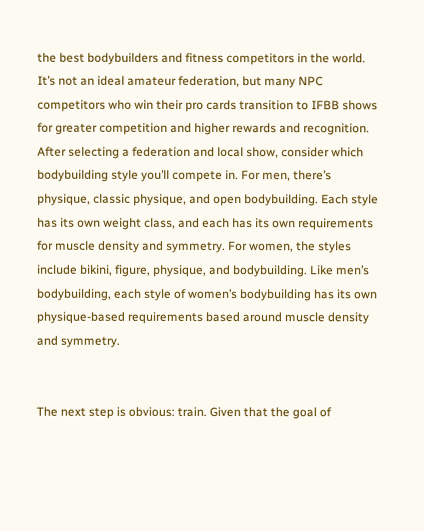the best bodybuilders and fitness competitors in the world. It’s not an ideal amateur federation, but many NPC competitors who win their pro cards transition to IFBB shows for greater competition and higher rewards and recognition. After selecting a federation and local show, consider which bodybuilding style you’ll compete in. For men, there’s physique, classic physique, and open bodybuilding. Each style has its own weight class, and each has its own requirements for muscle density and symmetry. For women, the styles include bikini, figure, physique, and bodybuilding. Like men’s bodybuilding, each style of women’s bodybuilding has its own physique-based requirements based around muscle density and symmetry.


The next step is obvious: train. Given that the goal of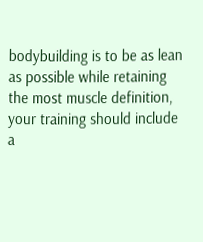bodybuilding is to be as lean as possible while retaining the most muscle definition, your training should include a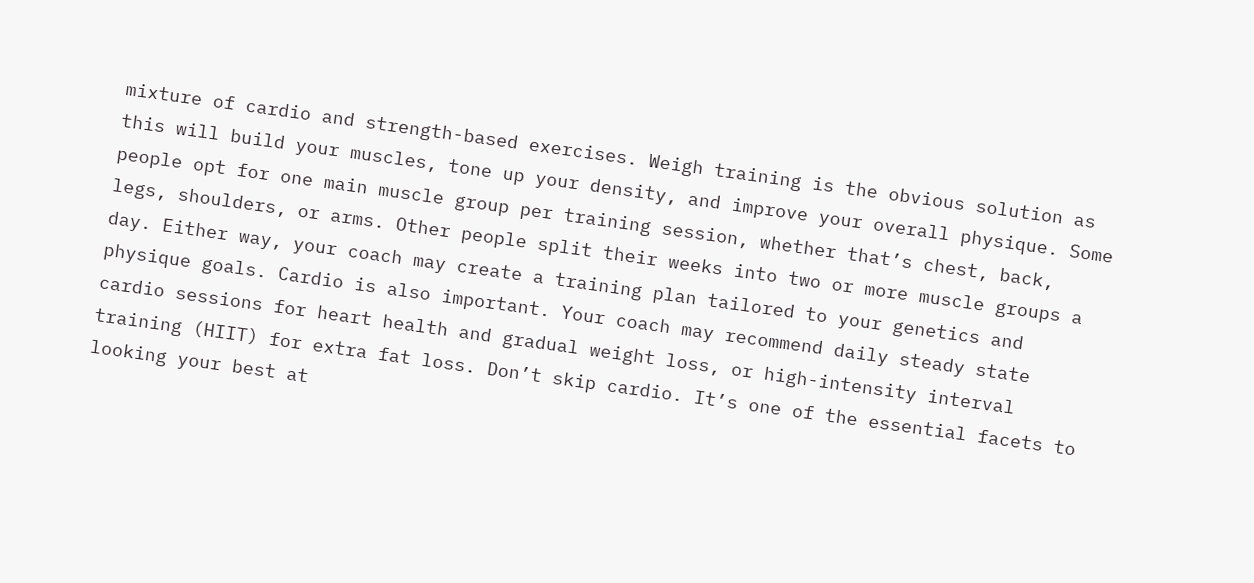mixture of cardio and strength-based exercises. Weigh training is the obvious solution as this will build your muscles, tone up your density, and improve your overall physique. Some people opt for one main muscle group per training session, whether that’s chest, back, legs, shoulders, or arms. Other people split their weeks into two or more muscle groups a day. Either way, your coach may create a training plan tailored to your genetics and physique goals. Cardio is also important. Your coach may recommend daily steady state cardio sessions for heart health and gradual weight loss, or high-intensity interval training (HIIT) for extra fat loss. Don’t skip cardio. It’s one of the essential facets to looking your best at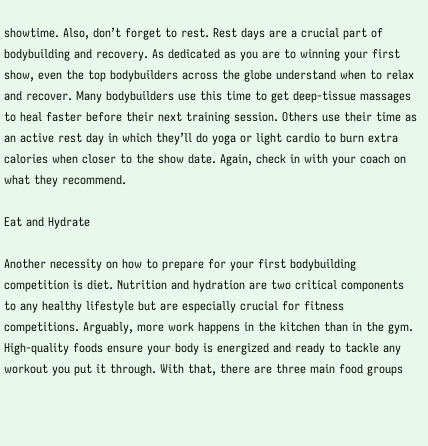showtime. Also, don’t forget to rest. Rest days are a crucial part of bodybuilding and recovery. As dedicated as you are to winning your first show, even the top bodybuilders across the globe understand when to relax and recover. Many bodybuilders use this time to get deep-tissue massages to heal faster before their next training session. Others use their time as an active rest day in which they’ll do yoga or light cardio to burn extra calories when closer to the show date. Again, check in with your coach on what they recommend.

Eat and Hydrate

Another necessity on how to prepare for your first bodybuilding competition is diet. Nutrition and hydration are two critical components to any healthy lifestyle but are especially crucial for fitness competitions. Arguably, more work happens in the kitchen than in the gym. High-quality foods ensure your body is energized and ready to tackle any workout you put it through. With that, there are three main food groups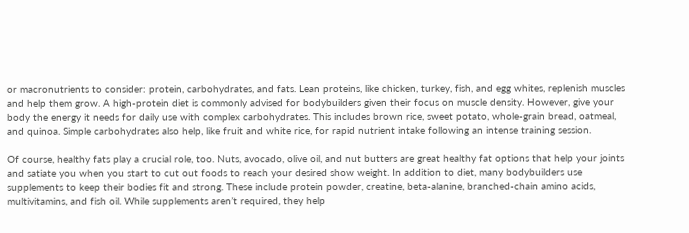or macronutrients to consider: protein, carbohydrates, and fats. Lean proteins, like chicken, turkey, fish, and egg whites, replenish muscles and help them grow. A high-protein diet is commonly advised for bodybuilders given their focus on muscle density. However, give your body the energy it needs for daily use with complex carbohydrates. This includes brown rice, sweet potato, whole-grain bread, oatmeal, and quinoa. Simple carbohydrates also help, like fruit and white rice, for rapid nutrient intake following an intense training session.

Of course, healthy fats play a crucial role, too. Nuts, avocado, olive oil, and nut butters are great healthy fat options that help your joints and satiate you when you start to cut out foods to reach your desired show weight. In addition to diet, many bodybuilders use supplements to keep their bodies fit and strong. These include protein powder, creatine, beta-alanine, branched-chain amino acids, multivitamins, and fish oil. While supplements aren’t required, they help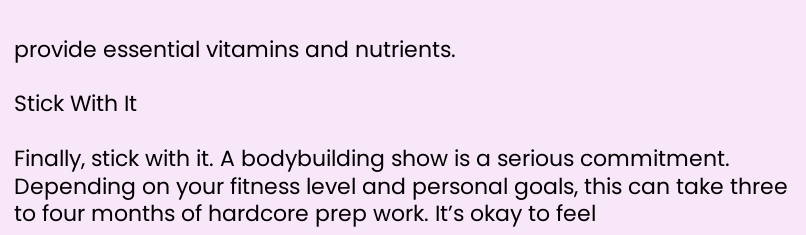provide essential vitamins and nutrients.

Stick With It

Finally, stick with it. A bodybuilding show is a serious commitment. Depending on your fitness level and personal goals, this can take three to four months of hardcore prep work. It’s okay to feel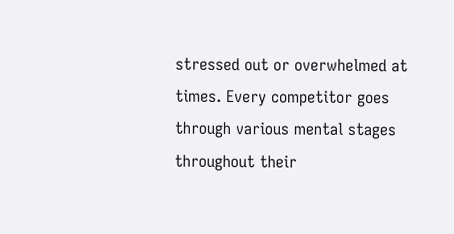stressed out or overwhelmed at times. Every competitor goes through various mental stages throughout their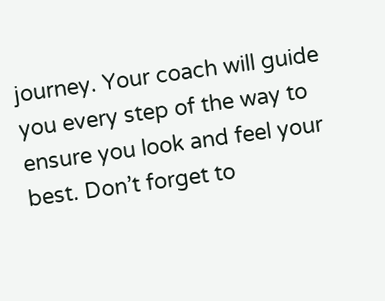journey. Your coach will guide you every step of the way to ensure you look and feel your best. Don’t forget to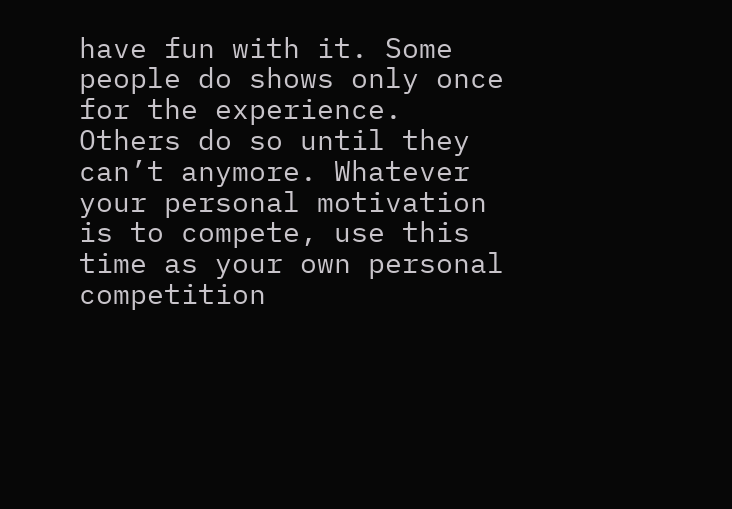have fun with it. Some people do shows only once for the experience. Others do so until they can’t anymore. Whatever your personal motivation is to compete, use this time as your own personal competition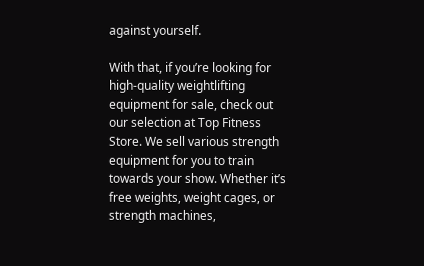against yourself.

With that, if you’re looking for high-quality weightlifting equipment for sale, check out our selection at Top Fitness Store. We sell various strength equipment for you to train towards your show. Whether it’s free weights, weight cages, or strength machines,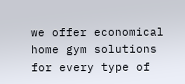we offer economical home gym solutions for every type of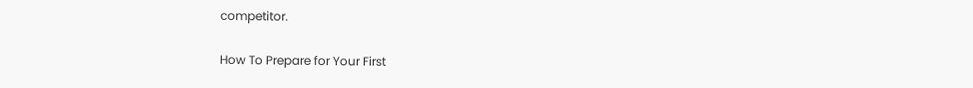competitor.

How To Prepare for Your First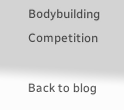Bodybuilding Competition

Back to blog